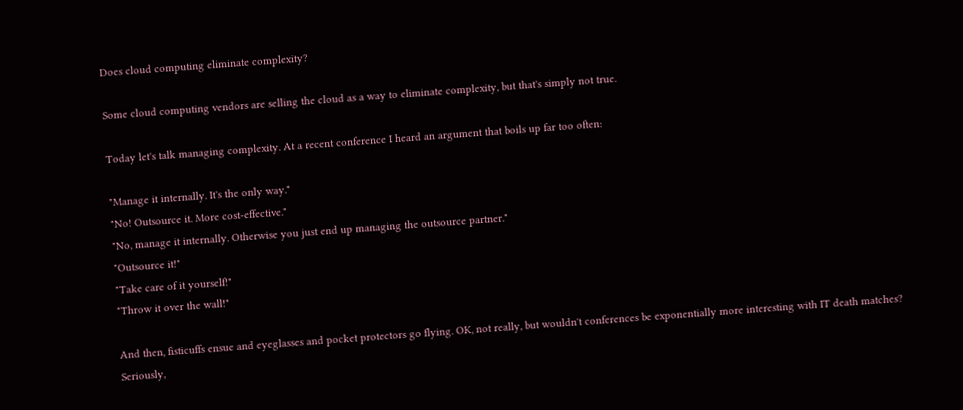Does cloud computing eliminate complexity?

Some cloud computing vendors are selling the cloud as a way to eliminate complexity, but that's simply not true.

Today let's talk managing complexity. At a recent conference I heard an argument that boils up far too often:

"Manage it internally. It's the only way."
"No! Outsource it. More cost-effective."
"No, manage it internally. Otherwise you just end up managing the outsource partner."
"Outsource it!"
"Take care of it yourself!"
"Throw it over the wall!"

And then, fisticuffs ensue and eyeglasses and pocket protectors go flying. OK, not really, but wouldn't conferences be exponentially more interesting with IT death matches? Seriously,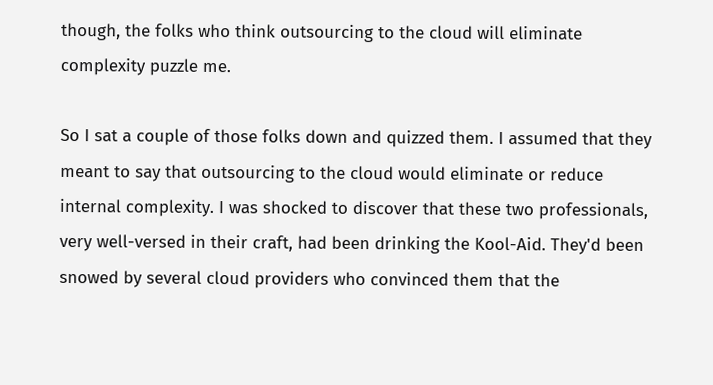though, the folks who think outsourcing to the cloud will eliminate complexity puzzle me.

So I sat a couple of those folks down and quizzed them. I assumed that they meant to say that outsourcing to the cloud would eliminate or reduce internal complexity. I was shocked to discover that these two professionals, very well-versed in their craft, had been drinking the Kool-Aid. They'd been snowed by several cloud providers who convinced them that the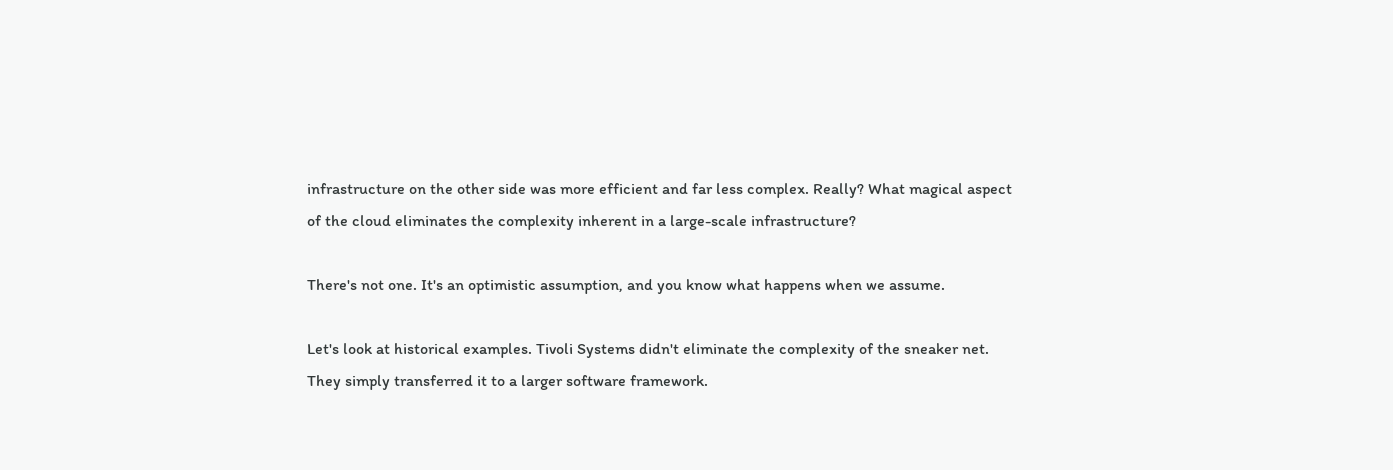infrastructure on the other side was more efficient and far less complex. Really? What magical aspect of the cloud eliminates the complexity inherent in a large-scale infrastructure?

There's not one. It's an optimistic assumption, and you know what happens when we assume.

Let's look at historical examples. Tivoli Systems didn't eliminate the complexity of the sneaker net. They simply transferred it to a larger software framework.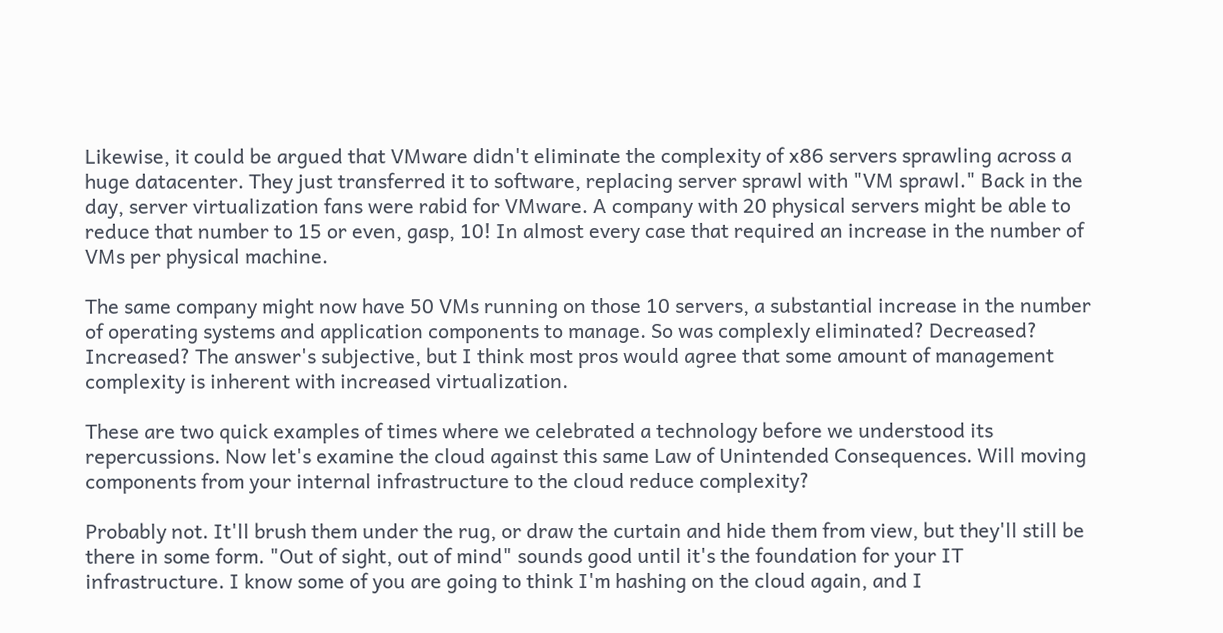Likewise, it could be argued that VMware didn't eliminate the complexity of x86 servers sprawling across a huge datacenter. They just transferred it to software, replacing server sprawl with "VM sprawl." Back in the day, server virtualization fans were rabid for VMware. A company with 20 physical servers might be able to reduce that number to 15 or even, gasp, 10! In almost every case that required an increase in the number of VMs per physical machine.

The same company might now have 50 VMs running on those 10 servers, a substantial increase in the number of operating systems and application components to manage. So was complexly eliminated? Decreased? Increased? The answer's subjective, but I think most pros would agree that some amount of management complexity is inherent with increased virtualization.

These are two quick examples of times where we celebrated a technology before we understood its repercussions. Now let's examine the cloud against this same Law of Unintended Consequences. Will moving components from your internal infrastructure to the cloud reduce complexity?

Probably not. It'll brush them under the rug, or draw the curtain and hide them from view, but they'll still be there in some form. "Out of sight, out of mind" sounds good until it's the foundation for your IT infrastructure. I know some of you are going to think I'm hashing on the cloud again, and I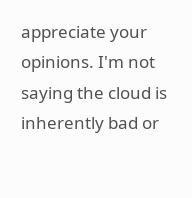appreciate your opinions. I'm not saying the cloud is inherently bad or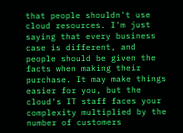that people shouldn't use cloud resources. I'm just saying that every business case is different, and people should be given the facts when making their purchase. It may make things easier for you, but the cloud's IT staff faces your complexity multiplied by the number of customers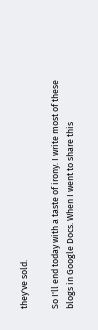they've sold.

So I'll end today with a taste of irony. I write most of these blogs in Google Docs. When I went to share this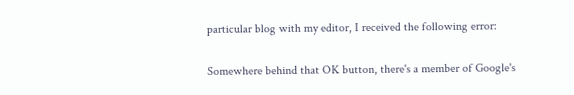particular blog with my editor, I received the following error:


Somewhere behind that OK button, there's a member of Google's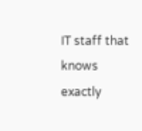IT staff that knows exactly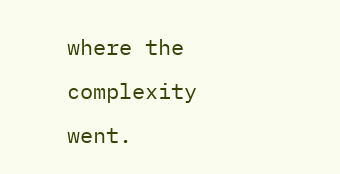where the complexity went.